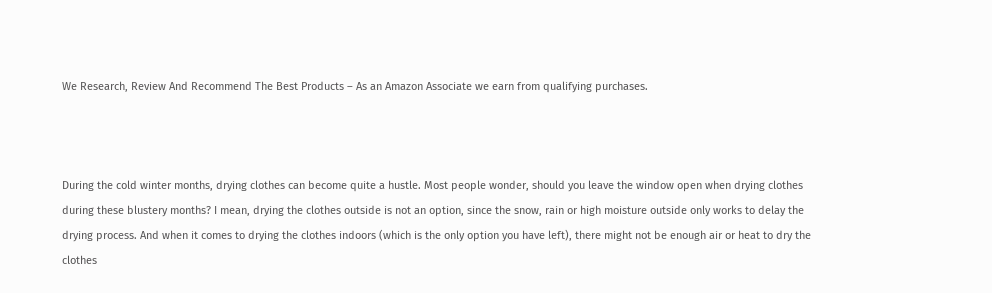We Research, Review And Recommend The Best Products – As an Amazon Associate we earn from qualifying purchases.



During the cold winter months, drying clothes can become quite a hustle. Most people wonder, should you leave the window open when drying clothes during these blustery months? I mean, drying the clothes outside is not an option, since the snow, rain or high moisture outside only works to delay the drying process. And when it comes to drying the clothes indoors (which is the only option you have left), there might not be enough air or heat to dry the clothes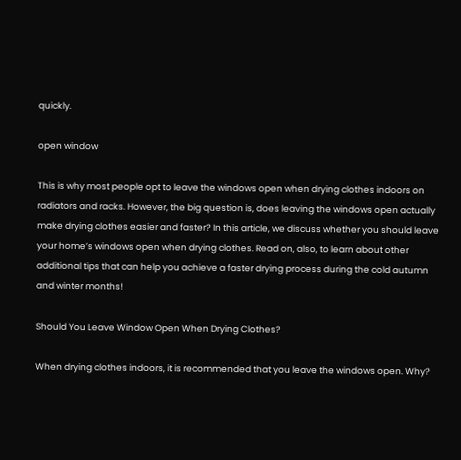quickly.

open window

This is why most people opt to leave the windows open when drying clothes indoors on radiators and racks. However, the big question is, does leaving the windows open actually make drying clothes easier and faster? In this article, we discuss whether you should leave your home’s windows open when drying clothes. Read on, also, to learn about other additional tips that can help you achieve a faster drying process during the cold autumn and winter months!

Should You Leave Window Open When Drying Clothes?

When drying clothes indoors, it is recommended that you leave the windows open. Why?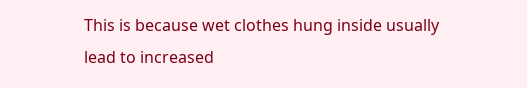This is because wet clothes hung inside usually lead to increased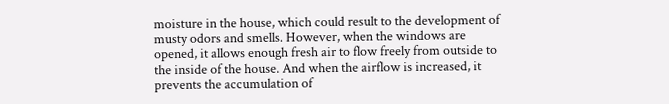moisture in the house, which could result to the development of musty odors and smells. However, when the windows are opened, it allows enough fresh air to flow freely from outside to the inside of the house. And when the airflow is increased, it prevents the accumulation of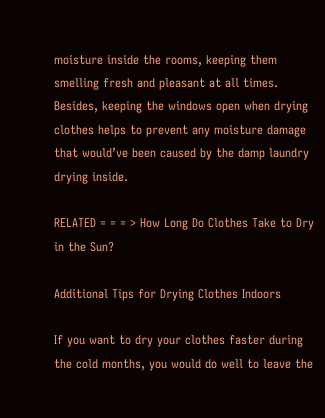moisture inside the rooms, keeping them smelling fresh and pleasant at all times. Besides, keeping the windows open when drying clothes helps to prevent any moisture damage that would’ve been caused by the damp laundry drying inside.

RELATED = = = > How Long Do Clothes Take to Dry in the Sun?

Additional Tips for Drying Clothes Indoors

If you want to dry your clothes faster during the cold months, you would do well to leave the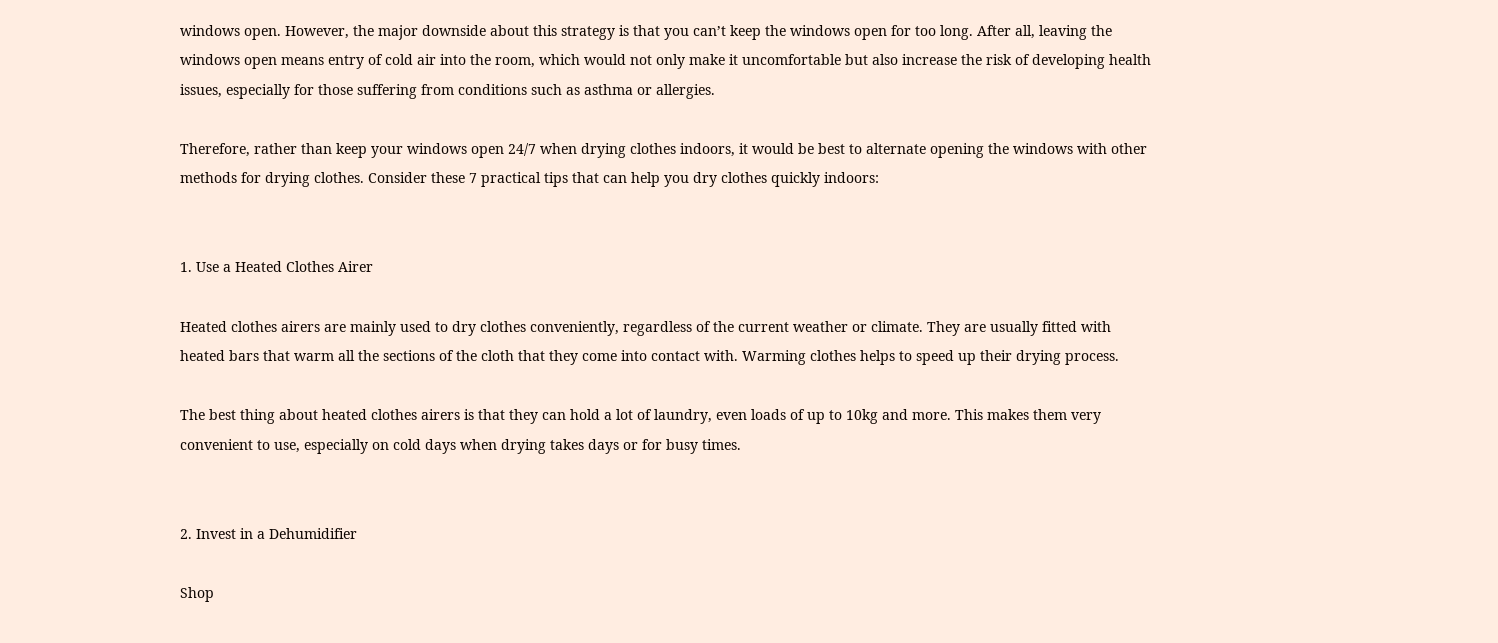windows open. However, the major downside about this strategy is that you can’t keep the windows open for too long. After all, leaving the windows open means entry of cold air into the room, which would not only make it uncomfortable but also increase the risk of developing health issues, especially for those suffering from conditions such as asthma or allergies.

Therefore, rather than keep your windows open 24/7 when drying clothes indoors, it would be best to alternate opening the windows with other methods for drying clothes. Consider these 7 practical tips that can help you dry clothes quickly indoors:


1. Use a Heated Clothes Airer

Heated clothes airers are mainly used to dry clothes conveniently, regardless of the current weather or climate. They are usually fitted with heated bars that warm all the sections of the cloth that they come into contact with. Warming clothes helps to speed up their drying process.

The best thing about heated clothes airers is that they can hold a lot of laundry, even loads of up to 10kg and more. This makes them very convenient to use, especially on cold days when drying takes days or for busy times.


2. Invest in a Dehumidifier

Shop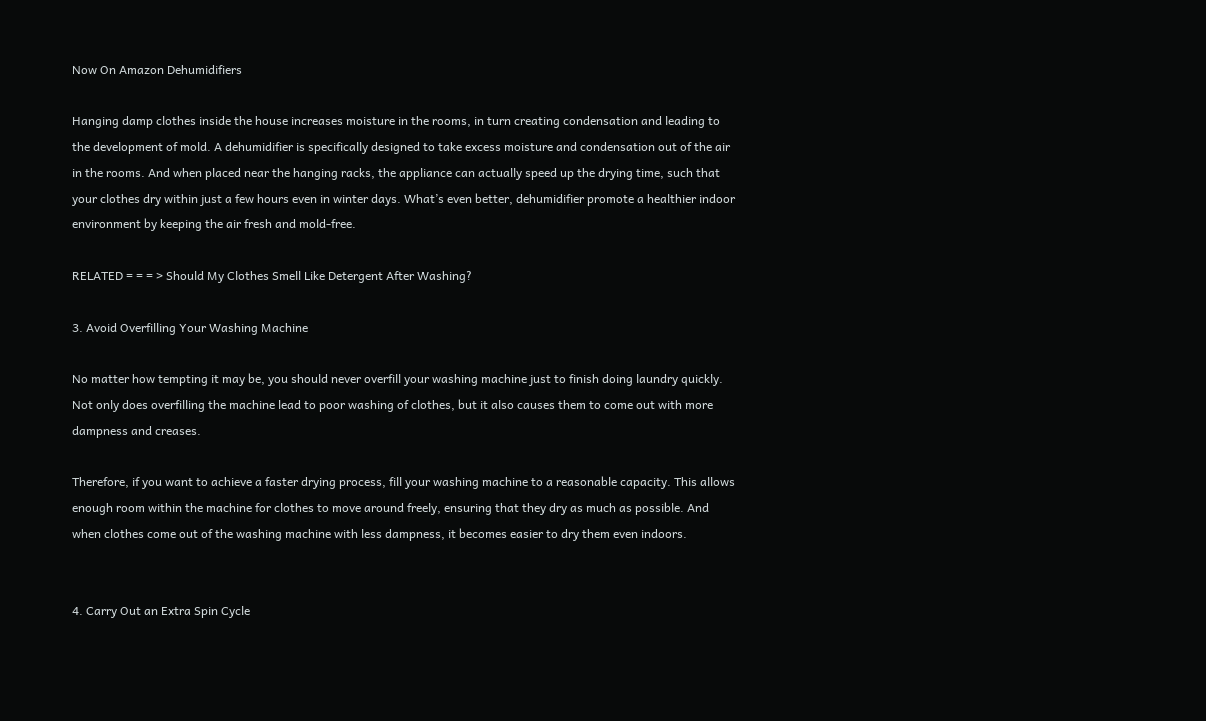Now On Amazon Dehumidifiers

Hanging damp clothes inside the house increases moisture in the rooms, in turn creating condensation and leading to the development of mold. A dehumidifier is specifically designed to take excess moisture and condensation out of the air in the rooms. And when placed near the hanging racks, the appliance can actually speed up the drying time, such that your clothes dry within just a few hours even in winter days. What’s even better, dehumidifier promote a healthier indoor environment by keeping the air fresh and mold-free.

RELATED = = = > Should My Clothes Smell Like Detergent After Washing?

3. Avoid Overfilling Your Washing Machine

No matter how tempting it may be, you should never overfill your washing machine just to finish doing laundry quickly. Not only does overfilling the machine lead to poor washing of clothes, but it also causes them to come out with more dampness and creases.

Therefore, if you want to achieve a faster drying process, fill your washing machine to a reasonable capacity. This allows enough room within the machine for clothes to move around freely, ensuring that they dry as much as possible. And when clothes come out of the washing machine with less dampness, it becomes easier to dry them even indoors.


4. Carry Out an Extra Spin Cycle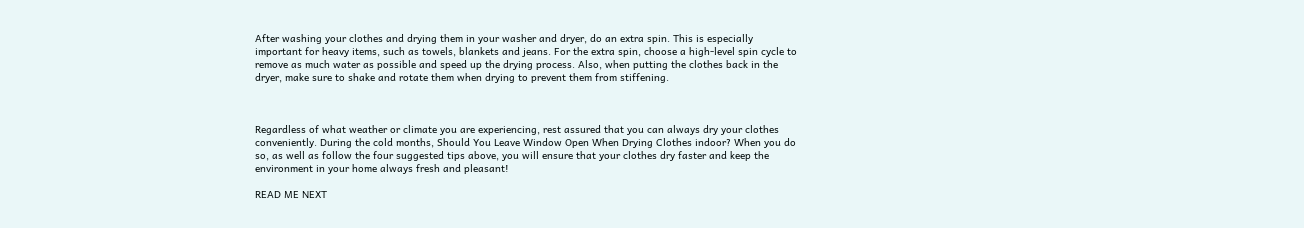After washing your clothes and drying them in your washer and dryer, do an extra spin. This is especially important for heavy items, such as towels, blankets and jeans. For the extra spin, choose a high-level spin cycle to remove as much water as possible and speed up the drying process. Also, when putting the clothes back in the dryer, make sure to shake and rotate them when drying to prevent them from stiffening.



Regardless of what weather or climate you are experiencing, rest assured that you can always dry your clothes conveniently. During the cold months, Should You Leave Window Open When Drying Clothes indoor? When you do so, as well as follow the four suggested tips above, you will ensure that your clothes dry faster and keep the environment in your home always fresh and pleasant!

READ ME NEXT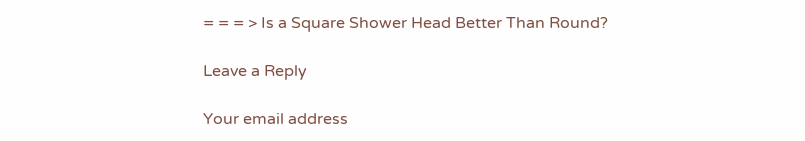= = = > Is a Square Shower Head Better Than Round?

Leave a Reply

Your email address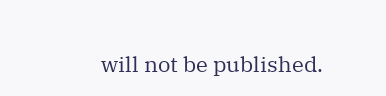will not be published.